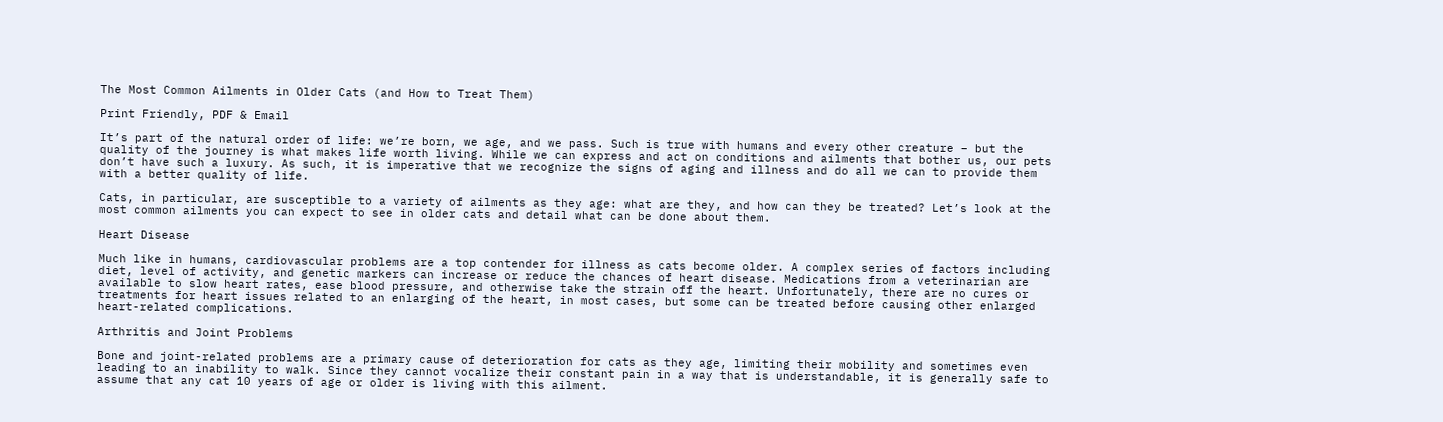The Most Common Ailments in Older Cats (and How to Treat Them)

Print Friendly, PDF & Email

It’s part of the natural order of life: we’re born, we age, and we pass. Such is true with humans and every other creature – but the quality of the journey is what makes life worth living. While we can express and act on conditions and ailments that bother us, our pets don’t have such a luxury. As such, it is imperative that we recognize the signs of aging and illness and do all we can to provide them with a better quality of life.

Cats, in particular, are susceptible to a variety of ailments as they age: what are they, and how can they be treated? Let’s look at the most common ailments you can expect to see in older cats and detail what can be done about them.

Heart Disease

Much like in humans, cardiovascular problems are a top contender for illness as cats become older. A complex series of factors including diet, level of activity, and genetic markers can increase or reduce the chances of heart disease. Medications from a veterinarian are available to slow heart rates, ease blood pressure, and otherwise take the strain off the heart. Unfortunately, there are no cures or treatments for heart issues related to an enlarging of the heart, in most cases, but some can be treated before causing other enlarged heart-related complications.

Arthritis and Joint Problems

Bone and joint-related problems are a primary cause of deterioration for cats as they age, limiting their mobility and sometimes even leading to an inability to walk. Since they cannot vocalize their constant pain in a way that is understandable, it is generally safe to assume that any cat 10 years of age or older is living with this ailment.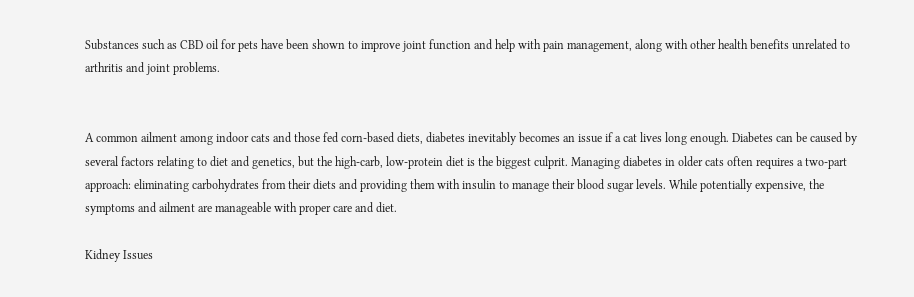Substances such as CBD oil for pets have been shown to improve joint function and help with pain management, along with other health benefits unrelated to arthritis and joint problems.


A common ailment among indoor cats and those fed corn-based diets, diabetes inevitably becomes an issue if a cat lives long enough. Diabetes can be caused by several factors relating to diet and genetics, but the high-carb, low-protein diet is the biggest culprit. Managing diabetes in older cats often requires a two-part approach: eliminating carbohydrates from their diets and providing them with insulin to manage their blood sugar levels. While potentially expensive, the symptoms and ailment are manageable with proper care and diet.

Kidney Issues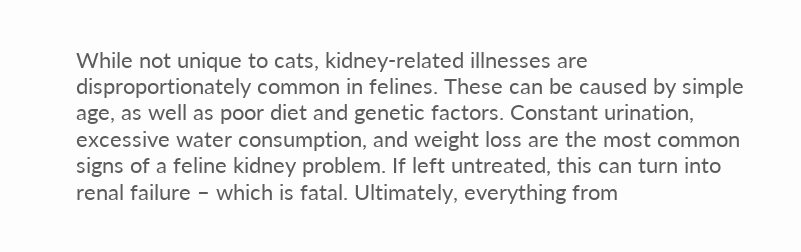While not unique to cats, kidney-related illnesses are disproportionately common in felines. These can be caused by simple age, as well as poor diet and genetic factors. Constant urination, excessive water consumption, and weight loss are the most common signs of a feline kidney problem. If left untreated, this can turn into renal failure – which is fatal. Ultimately, everything from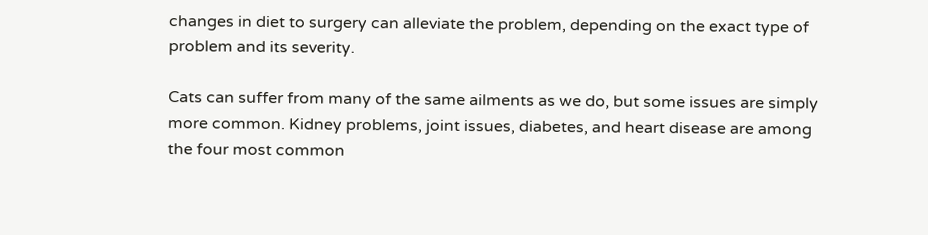changes in diet to surgery can alleviate the problem, depending on the exact type of problem and its severity.

Cats can suffer from many of the same ailments as we do, but some issues are simply more common. Kidney problems, joint issues, diabetes, and heart disease are among the four most common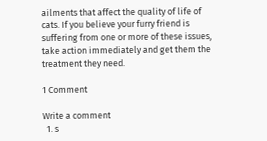ailments that affect the quality of life of cats. If you believe your furry friend is suffering from one or more of these issues, take action immediately and get them the treatment they need.

1 Comment

Write a comment
  1. s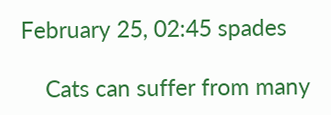February 25, 02:45 spades

    Cats can suffer from many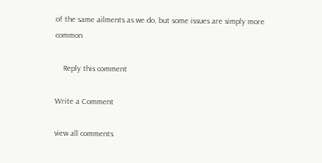of the same ailments as we do, but some issues are simply more common

    Reply this comment

Write a Comment

view all comments